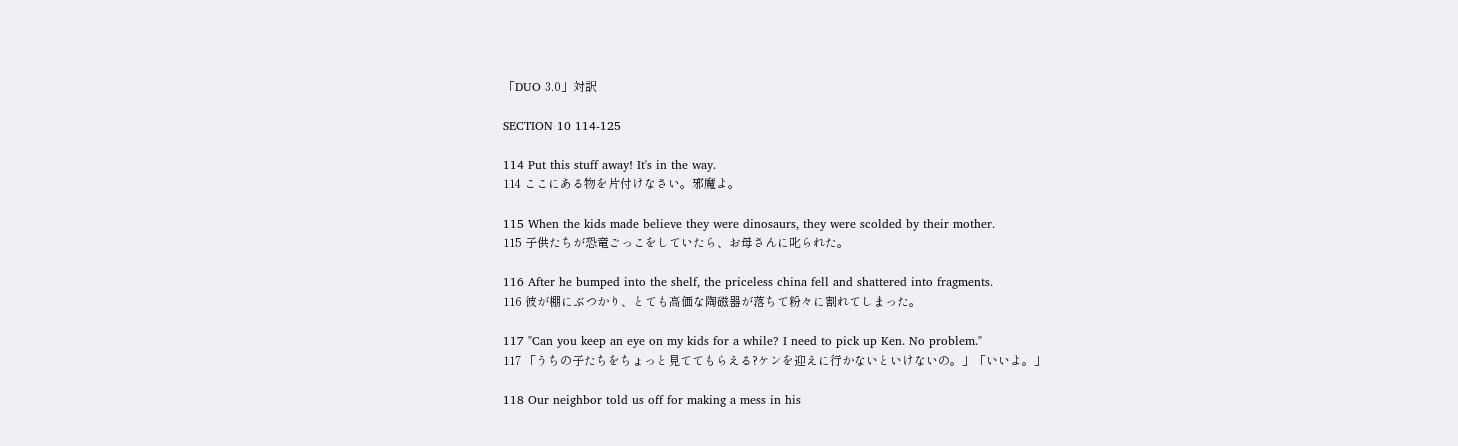「DUO 3.0」対訳

SECTION 10 114-125

114 Put this stuff away! It's in the way.
114 ここにある物を片付けなさい。邪魔よ。

115 When the kids made believe they were dinosaurs, they were scolded by their mother.
115 子供たちが恐竜ごっこをしていたら、お母さんに叱られた。

116 After he bumped into the shelf, the priceless china fell and shattered into fragments.
116 彼が棚にぶつかり、とても高価な陶磁器が落ちて粉々に割れてしまった。

117 "Can you keep an eye on my kids for a while? I need to pick up Ken. No problem."
117 「うちの子たちをちょっと見ててもらえる?ケンを迎えに行かないといけないの。」「いいよ。」

118 Our neighbor told us off for making a mess in his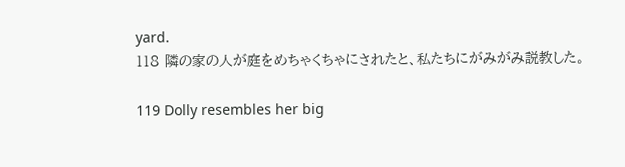yard.
118 隣の家の人が庭をめちゃくちゃにされたと、私たちにがみがみ説教した。

119 Dolly resembles her big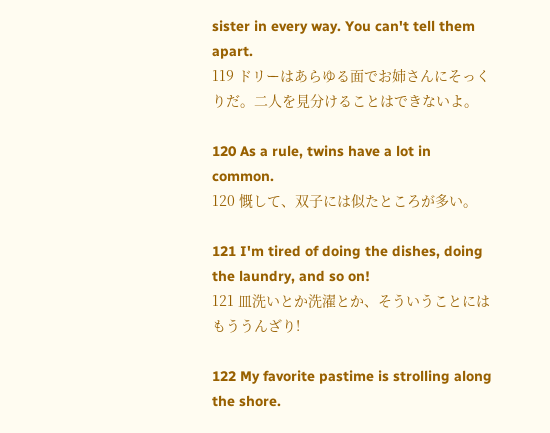sister in every way. You can't tell them apart.
119 ドリーはあらゆる面でお姉さんにそっくりだ。二人を見分けることはできないよ。

120 As a rule, twins have a lot in common.
120 慨して、双子には似たところが多い。

121 I'm tired of doing the dishes, doing the laundry, and so on!
121 皿洗いとか洗濯とか、そういうことにはもううんざり!

122 My favorite pastime is strolling along the shore.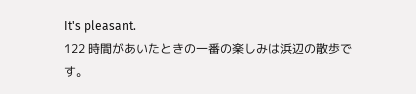It's pleasant.
122 時間があいたときの一番の楽しみは浜辺の散歩です。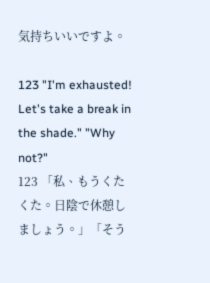気持ちいいですよ。

123 "I'm exhausted! Let's take a break in the shade." "Why not?"
123 「私、もうくたくた。日陰で休憩しましょう。」「そう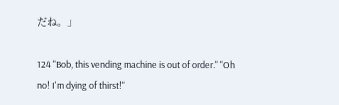だね。」

124 "Bob, this vending machine is out of order." "Oh no! I'm dying of thirst!"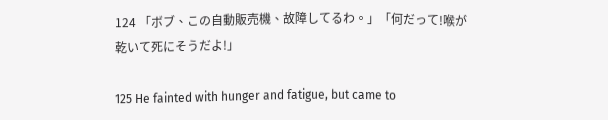124 「ボブ、この自動販売機、故障してるわ。」「何だって!喉が乾いて死にそうだよ!」

125 He fainted with hunger and fatigue, but came to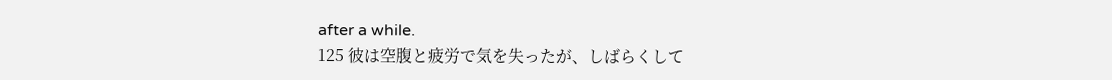after a while.
125 彼は空腹と疲労で気を失ったが、しばらくして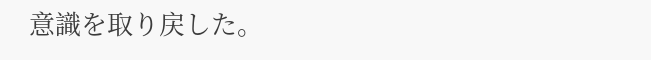意識を取り戻した。